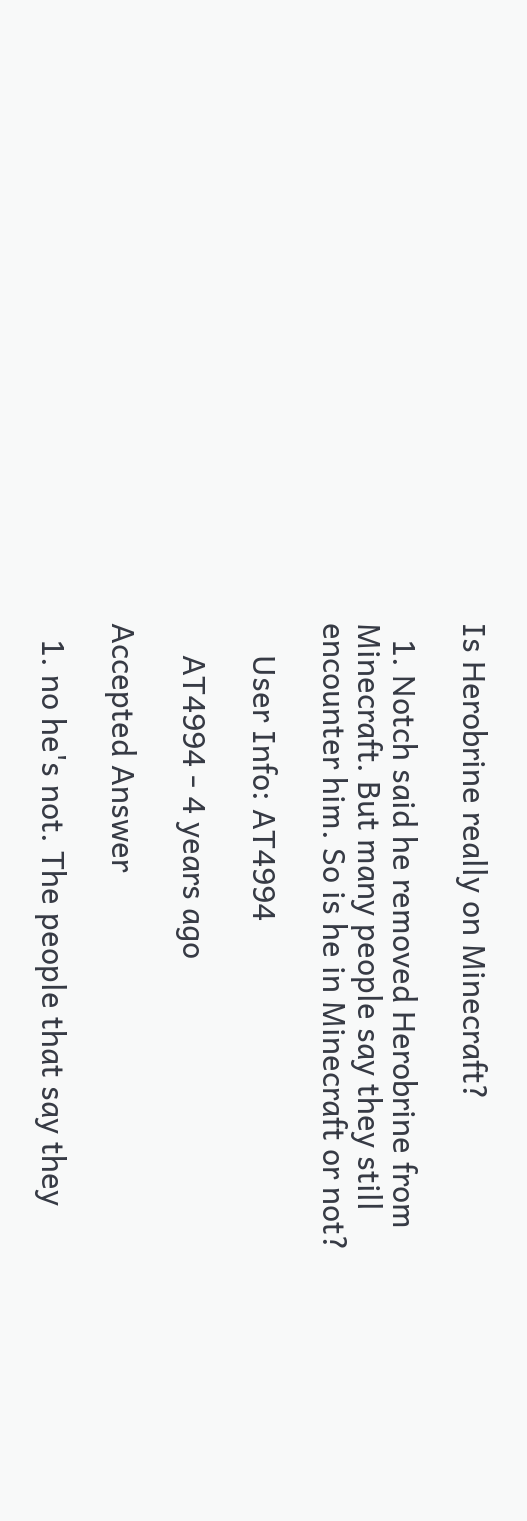Is Herobrine really on Minecraft?

  1. Notch said he removed Herobrine from Minecraft. But many people say they still encounter him. So is he in Minecraft or not?

    User Info: AT4994

    AT4994 - 4 years ago

Accepted Answer

  1. no he's not. The people that say they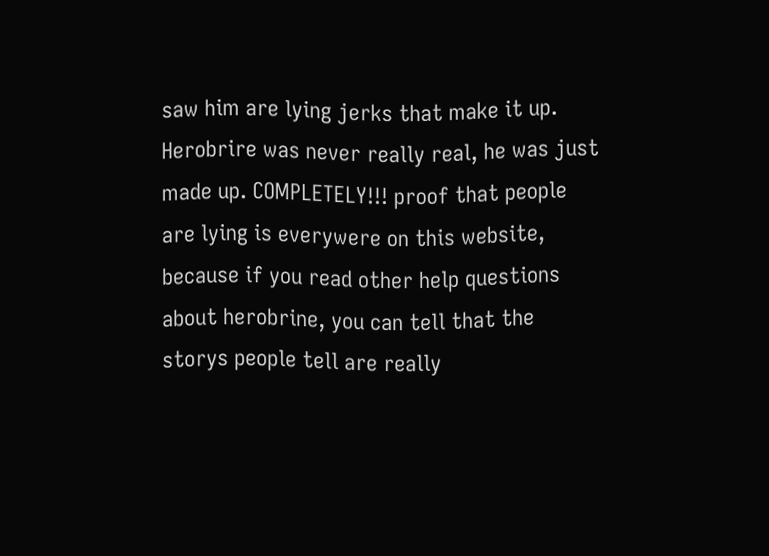saw him are lying jerks that make it up. Herobrire was never really real, he was just made up. COMPLETELY!!! proof that people are lying is everywere on this website, because if you read other help questions about herobrine, you can tell that the storys people tell are really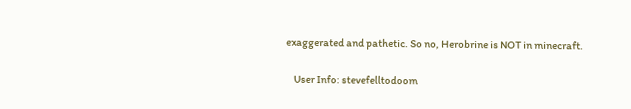exaggerated and pathetic. So no, Herobrine is NOT in minecraft.

    User Info: stevefelltodoom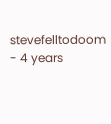stevefelltodoom - 4 years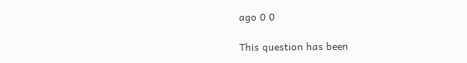ago 0 0

This question has been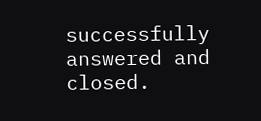successfully answered and closed.